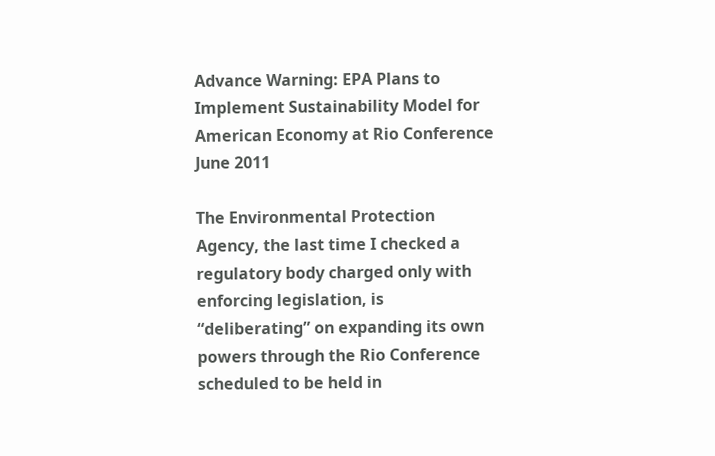Advance Warning: EPA Plans to Implement Sustainability Model for American Economy at Rio Conference June 2011

The Environmental Protection Agency, the last time I checked a regulatory body charged only with enforcing legislation, is “deliberating” on expanding its own powers through the Rio Conference scheduled to be held in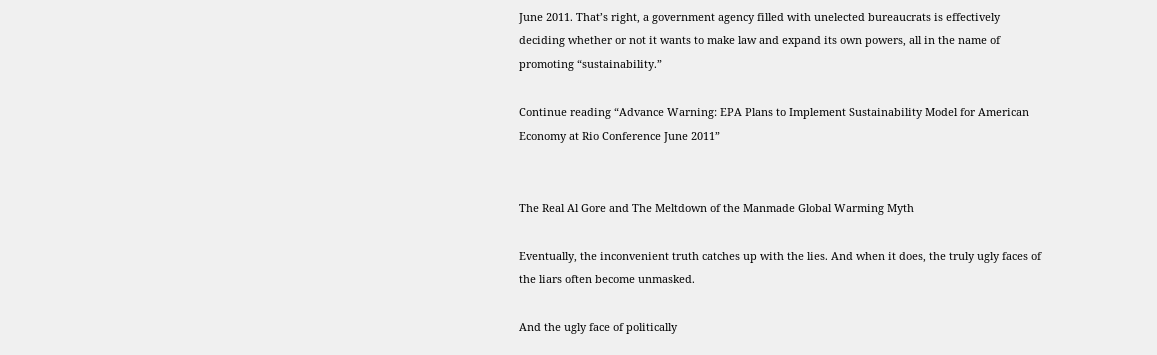June 2011. That’s right, a government agency filled with unelected bureaucrats is effectively deciding whether or not it wants to make law and expand its own powers, all in the name of promoting “sustainability.”

Continue reading “Advance Warning: EPA Plans to Implement Sustainability Model for American Economy at Rio Conference June 2011”


The Real Al Gore and The Meltdown of the Manmade Global Warming Myth

Eventually, the inconvenient truth catches up with the lies. And when it does, the truly ugly faces of the liars often become unmasked.

And the ugly face of politically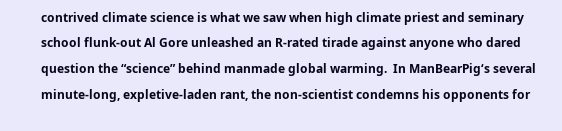contrived climate science is what we saw when high climate priest and seminary school flunk-out Al Gore unleashed an R-rated tirade against anyone who dared question the “science” behind manmade global warming.  In ManBearPig‘s several minute-long, expletive-laden rant, the non-scientist condemns his opponents for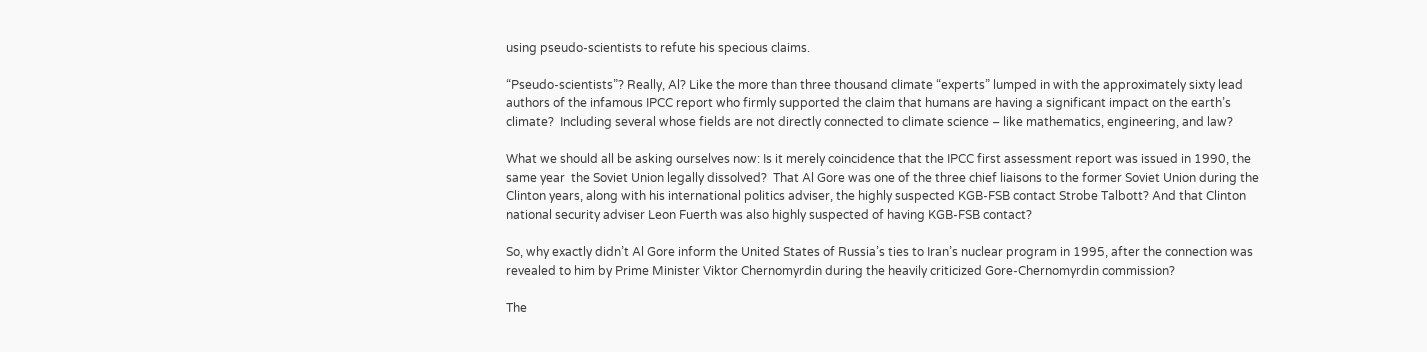using pseudo-scientists to refute his specious claims.

“Pseudo-scientists”? Really, Al? Like the more than three thousand climate “experts” lumped in with the approximately sixty lead authors of the infamous IPCC report who firmly supported the claim that humans are having a significant impact on the earth’s climate?  Including several whose fields are not directly connected to climate science – like mathematics, engineering, and law?

What we should all be asking ourselves now: Is it merely coincidence that the IPCC first assessment report was issued in 1990, the same year  the Soviet Union legally dissolved?  That Al Gore was one of the three chief liaisons to the former Soviet Union during the Clinton years, along with his international politics adviser, the highly suspected KGB-FSB contact Strobe Talbott? And that Clinton national security adviser Leon Fuerth was also highly suspected of having KGB-FSB contact?

So, why exactly didn’t Al Gore inform the United States of Russia’s ties to Iran’s nuclear program in 1995, after the connection was revealed to him by Prime Minister Viktor Chernomyrdin during the heavily criticized Gore-Chernomyrdin commission?

The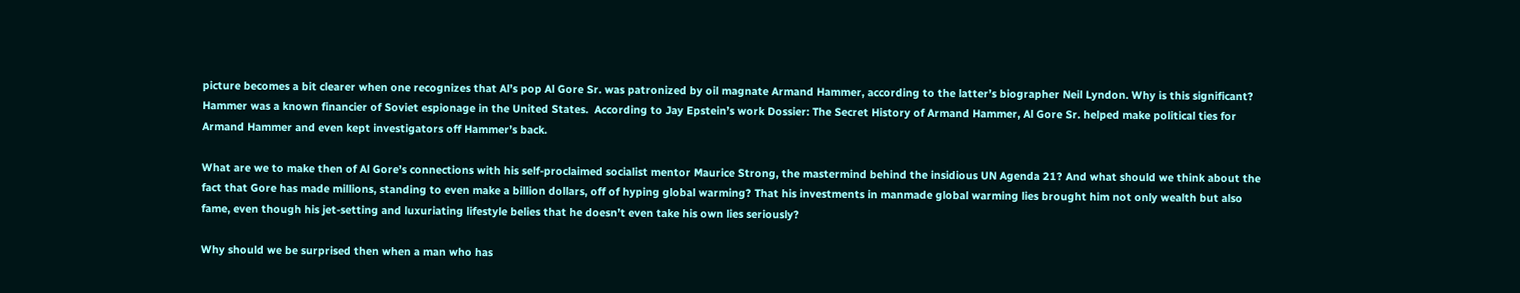picture becomes a bit clearer when one recognizes that Al’s pop Al Gore Sr. was patronized by oil magnate Armand Hammer, according to the latter’s biographer Neil Lyndon. Why is this significant? Hammer was a known financier of Soviet espionage in the United States.  According to Jay Epstein’s work Dossier: The Secret History of Armand Hammer, Al Gore Sr. helped make political ties for Armand Hammer and even kept investigators off Hammer’s back.

What are we to make then of Al Gore’s connections with his self-proclaimed socialist mentor Maurice Strong, the mastermind behind the insidious UN Agenda 21? And what should we think about the fact that Gore has made millions, standing to even make a billion dollars, off of hyping global warming? That his investments in manmade global warming lies brought him not only wealth but also fame, even though his jet-setting and luxuriating lifestyle belies that he doesn’t even take his own lies seriously?

Why should we be surprised then when a man who has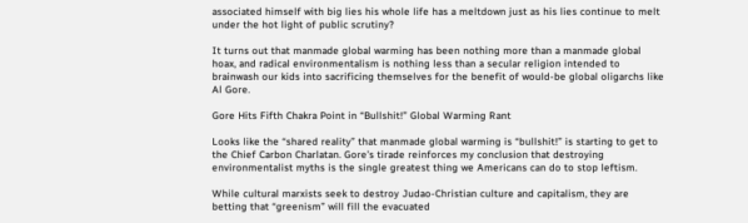associated himself with big lies his whole life has a meltdown just as his lies continue to melt under the hot light of public scrutiny?

It turns out that manmade global warming has been nothing more than a manmade global hoax, and radical environmentalism is nothing less than a secular religion intended to brainwash our kids into sacrificing themselves for the benefit of would-be global oligarchs like Al Gore.

Gore Hits Fifth Chakra Point in “Bullshit!” Global Warming Rant

Looks like the “shared reality” that manmade global warming is “bullshit!” is starting to get to the Chief Carbon Charlatan. Gore’s tirade reinforces my conclusion that destroying environmentalist myths is the single greatest thing we Americans can do to stop leftism.

While cultural marxists seek to destroy Judao-Christian culture and capitalism, they are betting that “greenism” will fill the evacuated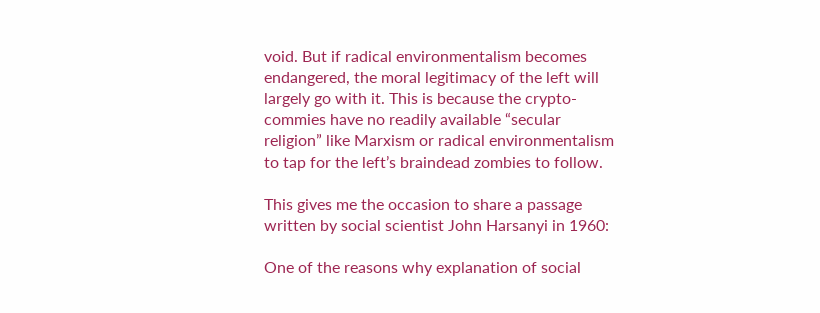void. But if radical environmentalism becomes endangered, the moral legitimacy of the left will largely go with it. This is because the crypto-commies have no readily available “secular religion” like Marxism or radical environmentalism to tap for the left’s braindead zombies to follow.

This gives me the occasion to share a passage written by social scientist John Harsanyi in 1960:

One of the reasons why explanation of social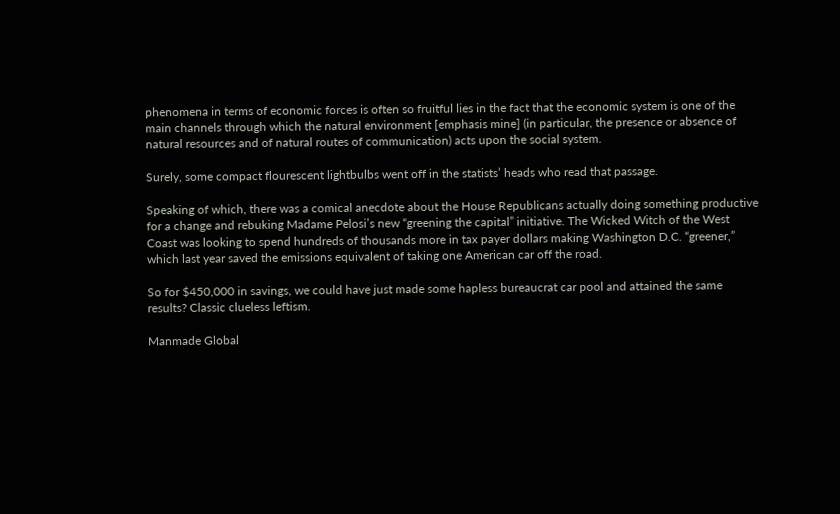phenomena in terms of economic forces is often so fruitful lies in the fact that the economic system is one of the main channels through which the natural environment [emphasis mine] (in particular, the presence or absence of natural resources and of natural routes of communication) acts upon the social system.

Surely, some compact flourescent lightbulbs went off in the statists’ heads who read that passage.

Speaking of which, there was a comical anecdote about the House Republicans actually doing something productive for a change and rebuking Madame Pelosi’s new “greening the capital” initiative. The Wicked Witch of the West Coast was looking to spend hundreds of thousands more in tax payer dollars making Washington D.C. “greener,” which last year saved the emissions equivalent of taking one American car off the road.

So for $450,000 in savings, we could have just made some hapless bureaucrat car pool and attained the same results? Classic clueless leftism.

Manmade Global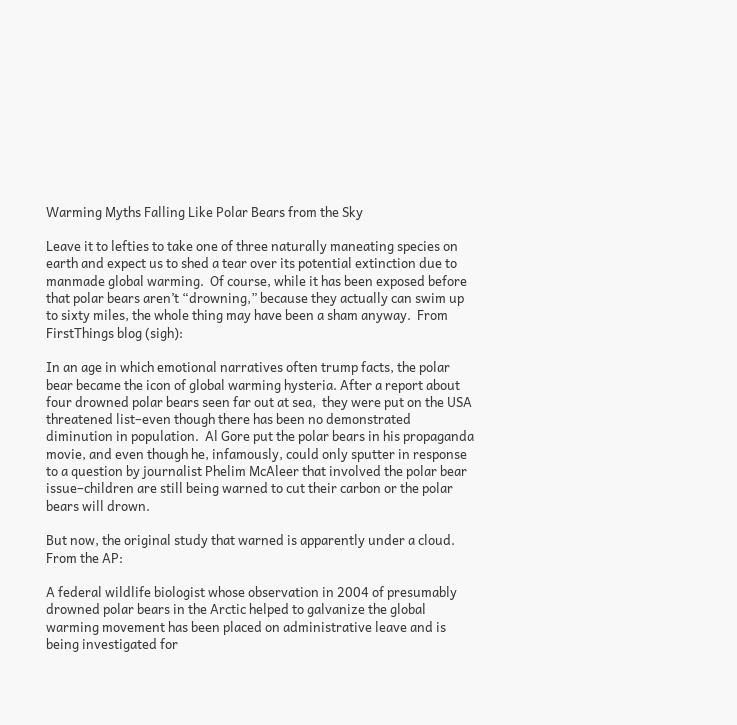Warming Myths Falling Like Polar Bears from the Sky

Leave it to lefties to take one of three naturally maneating species on earth and expect us to shed a tear over its potential extinction due to manmade global warming.  Of course, while it has been exposed before that polar bears aren’t “drowning,” because they actually can swim up to sixty miles, the whole thing may have been a sham anyway.  From FirstThings blog (sigh):

In an age in which emotional narratives often trump facts, the polar bear became the icon of global warming hysteria. After a report about four drowned polar bears seen far out at sea,  they were put on the USA threatened list–even though there has been no demonstrated diminution in population.  Al Gore put the polar bears in his propaganda movie, and even though he, infamously, could only sputter in response to a question by journalist Phelim McAleer that involved the polar bear issue–children are still being warned to cut their carbon or the polar bears will drown.

But now, the original study that warned is apparently under a cloud.  From the AP:

A federal wildlife biologist whose observation in 2004 of presumably drowned polar bears in the Arctic helped to galvanize the global warming movement has been placed on administrative leave and is being investigated for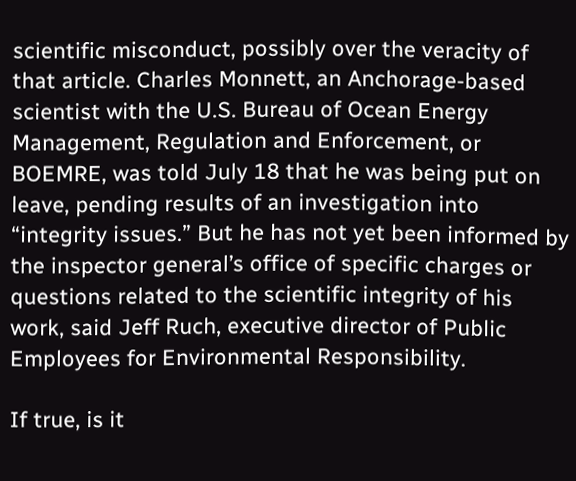scientific misconduct, possibly over the veracity of that article. Charles Monnett, an Anchorage-based scientist with the U.S. Bureau of Ocean Energy Management, Regulation and Enforcement, or BOEMRE, was told July 18 that he was being put on leave, pending results of an investigation into “integrity issues.” But he has not yet been informed by the inspector general’s office of specific charges or questions related to the scientific integrity of his work, said Jeff Ruch, executive director of Public Employees for Environmental Responsibility.

If true, is it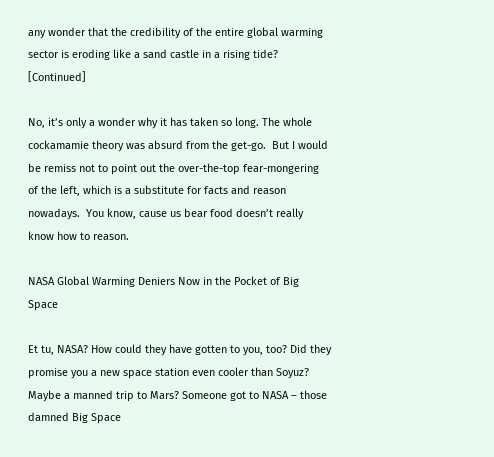any wonder that the credibility of the entire global warming sector is eroding like a sand castle in a rising tide? [Continued]

No, it’s only a wonder why it has taken so long. The whole cockamamie theory was absurd from the get-go.  But I would be remiss not to point out the over-the-top fear-mongering of the left, which is a substitute for facts and reason nowadays.  You know, cause us bear food doesn’t really know how to reason.

NASA Global Warming Deniers Now in the Pocket of Big Space

Et tu, NASA? How could they have gotten to you, too? Did they promise you a new space station even cooler than Soyuz? Maybe a manned trip to Mars? Someone got to NASA – those damned Big Space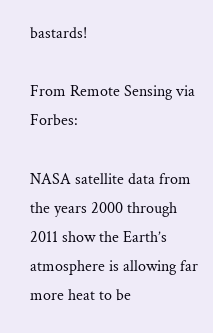bastards!

From Remote Sensing via Forbes:

NASA satellite data from the years 2000 through 2011 show the Earth’s atmosphere is allowing far more heat to be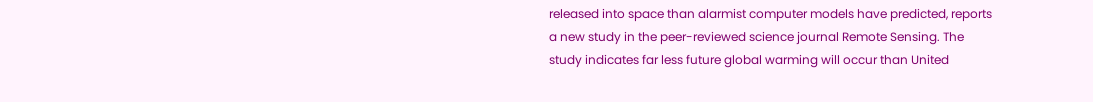released into space than alarmist computer models have predicted, reports a new study in the peer-reviewed science journal Remote Sensing. The study indicates far less future global warming will occur than United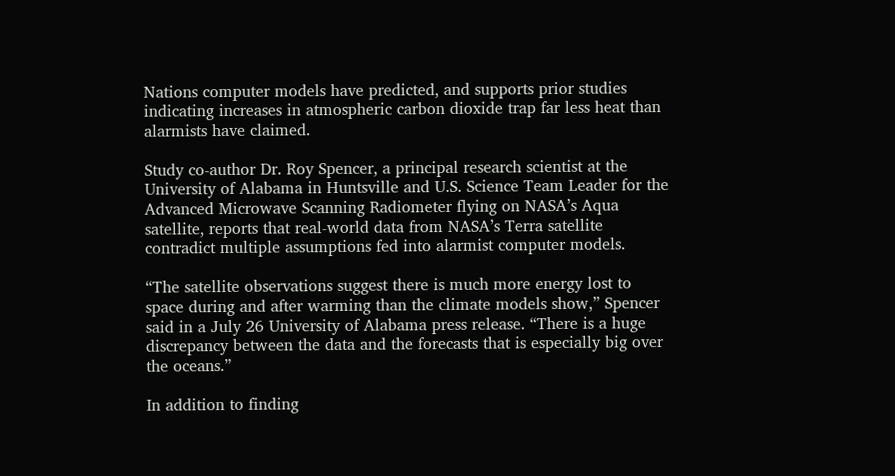Nations computer models have predicted, and supports prior studies indicating increases in atmospheric carbon dioxide trap far less heat than alarmists have claimed.

Study co-author Dr. Roy Spencer, a principal research scientist at the University of Alabama in Huntsville and U.S. Science Team Leader for the Advanced Microwave Scanning Radiometer flying on NASA’s Aqua satellite, reports that real-world data from NASA’s Terra satellite contradict multiple assumptions fed into alarmist computer models.

“The satellite observations suggest there is much more energy lost to space during and after warming than the climate models show,” Spencer said in a July 26 University of Alabama press release. “There is a huge discrepancy between the data and the forecasts that is especially big over the oceans.”

In addition to finding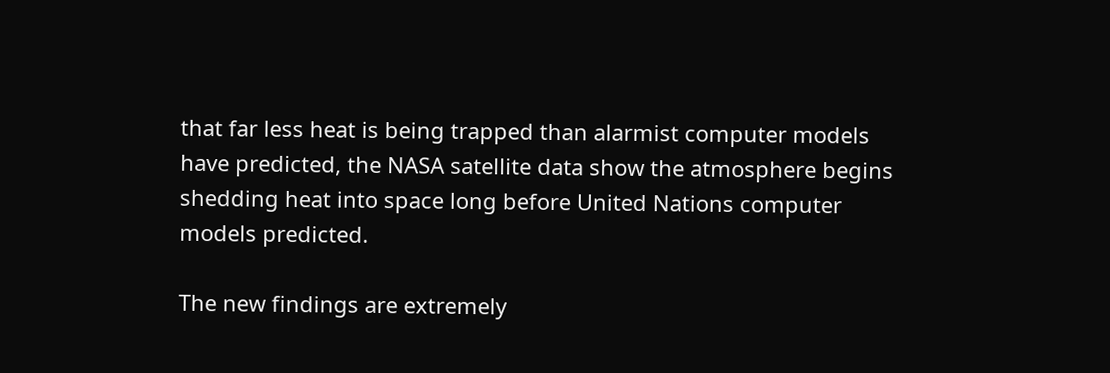that far less heat is being trapped than alarmist computer models have predicted, the NASA satellite data show the atmosphere begins shedding heat into space long before United Nations computer models predicted.

The new findings are extremely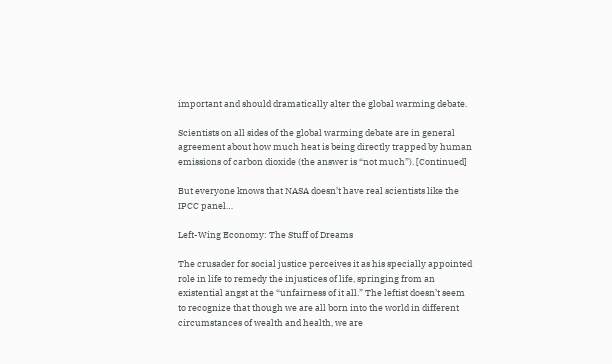important and should dramatically alter the global warming debate.

Scientists on all sides of the global warming debate are in general agreement about how much heat is being directly trapped by human emissions of carbon dioxide (the answer is “not much”). [Continued]

But everyone knows that NASA doesn’t have real scientists like the IPCC panel…

Left-Wing Economy: The Stuff of Dreams

The crusader for social justice perceives it as his specially appointed role in life to remedy the injustices of life, springing from an existential angst at the “unfairness of it all.” The leftist doesn’t seem to recognize that though we are all born into the world in different circumstances of wealth and health, we are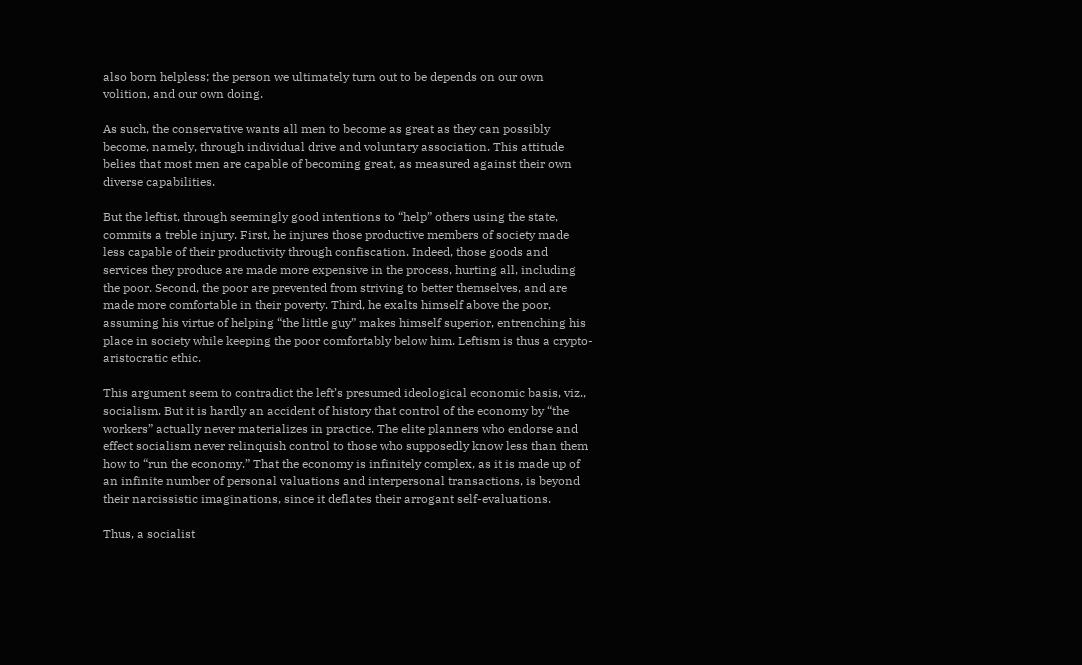also born helpless; the person we ultimately turn out to be depends on our own volition, and our own doing.

As such, the conservative wants all men to become as great as they can possibly become, namely, through individual drive and voluntary association. This attitude belies that most men are capable of becoming great, as measured against their own diverse capabilities.

But the leftist, through seemingly good intentions to “help” others using the state, commits a treble injury. First, he injures those productive members of society made less capable of their productivity through confiscation. Indeed, those goods and services they produce are made more expensive in the process, hurting all, including the poor. Second, the poor are prevented from striving to better themselves, and are made more comfortable in their poverty. Third, he exalts himself above the poor, assuming his virtue of helping “the little guy” makes himself superior, entrenching his place in society while keeping the poor comfortably below him. Leftism is thus a crypto-aristocratic ethic.

This argument seem to contradict the left’s presumed ideological economic basis, viz., socialism. But it is hardly an accident of history that control of the economy by “the workers” actually never materializes in practice. The elite planners who endorse and effect socialism never relinquish control to those who supposedly know less than them how to “run the economy.” That the economy is infinitely complex, as it is made up of an infinite number of personal valuations and interpersonal transactions, is beyond their narcissistic imaginations, since it deflates their arrogant self-evaluations.

Thus, a socialist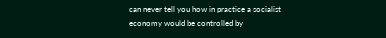can never tell you how in practice a socialist economy would be controlled by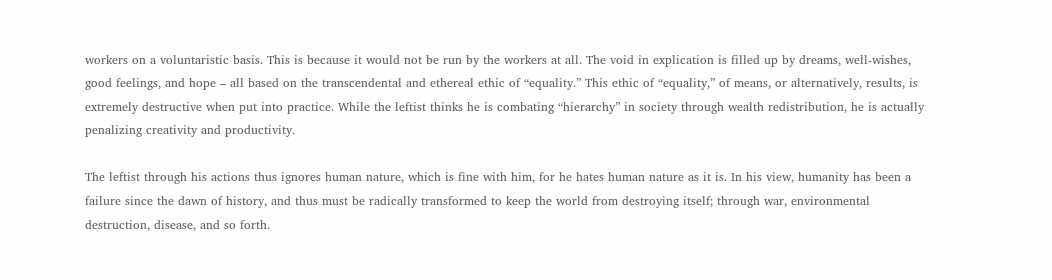workers on a voluntaristic basis. This is because it would not be run by the workers at all. The void in explication is filled up by dreams, well-wishes, good feelings, and hope – all based on the transcendental and ethereal ethic of “equality.” This ethic of “equality,” of means, or alternatively, results, is extremely destructive when put into practice. While the leftist thinks he is combating “hierarchy” in society through wealth redistribution, he is actually penalizing creativity and productivity.

The leftist through his actions thus ignores human nature, which is fine with him, for he hates human nature as it is. In his view, humanity has been a failure since the dawn of history, and thus must be radically transformed to keep the world from destroying itself; through war, environmental destruction, disease, and so forth.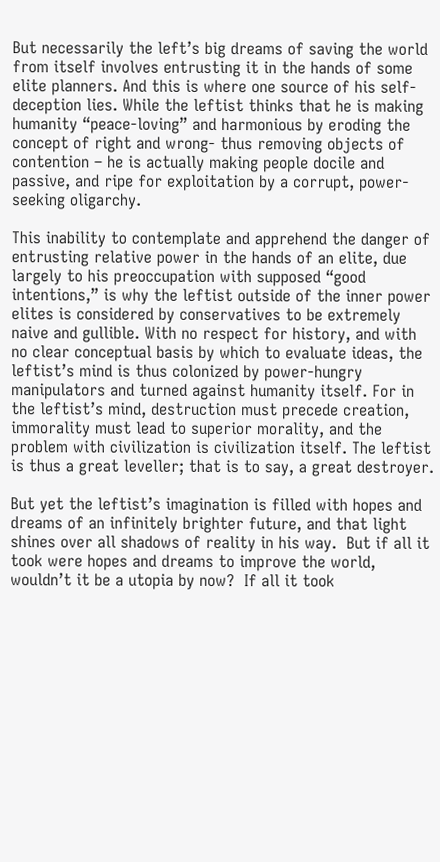But necessarily the left’s big dreams of saving the world from itself involves entrusting it in the hands of some elite planners. And this is where one source of his self-deception lies. While the leftist thinks that he is making humanity “peace-loving” and harmonious by eroding the concept of right and wrong- thus removing objects of contention – he is actually making people docile and passive, and ripe for exploitation by a corrupt, power-seeking oligarchy.

This inability to contemplate and apprehend the danger of entrusting relative power in the hands of an elite, due largely to his preoccupation with supposed “good intentions,” is why the leftist outside of the inner power elites is considered by conservatives to be extremely naive and gullible. With no respect for history, and with no clear conceptual basis by which to evaluate ideas, the leftist’s mind is thus colonized by power-hungry manipulators and turned against humanity itself. For in the leftist’s mind, destruction must precede creation, immorality must lead to superior morality, and the problem with civilization is civilization itself. The leftist is thus a great leveller; that is to say, a great destroyer.

But yet the leftist’s imagination is filled with hopes and dreams of an infinitely brighter future, and that light shines over all shadows of reality in his way.  But if all it took were hopes and dreams to improve the world, wouldn’t it be a utopia by now?  If all it took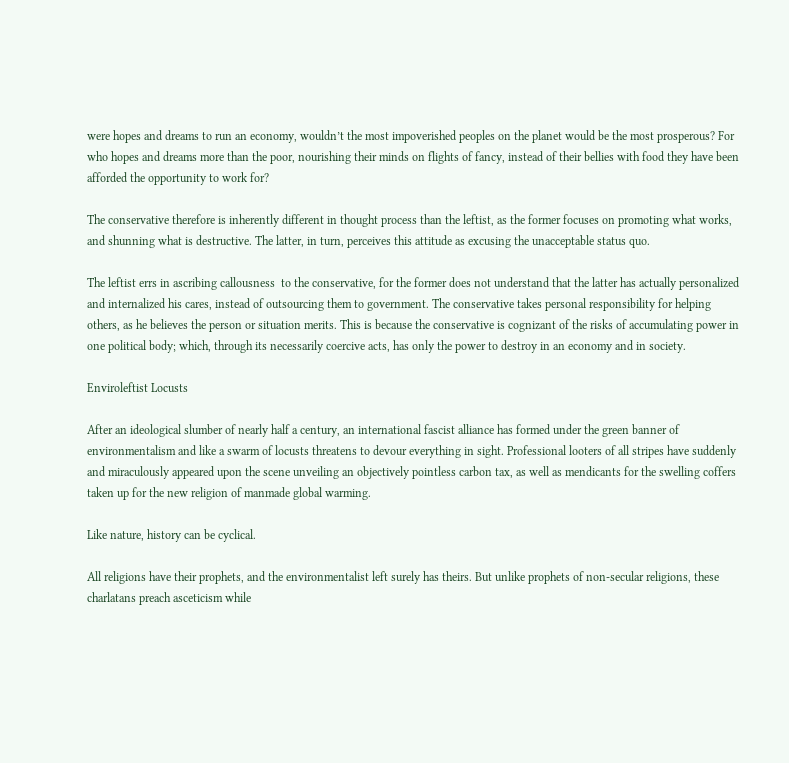were hopes and dreams to run an economy, wouldn’t the most impoverished peoples on the planet would be the most prosperous? For who hopes and dreams more than the poor, nourishing their minds on flights of fancy, instead of their bellies with food they have been afforded the opportunity to work for?

The conservative therefore is inherently different in thought process than the leftist, as the former focuses on promoting what works, and shunning what is destructive. The latter, in turn, perceives this attitude as excusing the unacceptable status quo.

The leftist errs in ascribing callousness  to the conservative, for the former does not understand that the latter has actually personalized and internalized his cares, instead of outsourcing them to government. The conservative takes personal responsibility for helping others, as he believes the person or situation merits. This is because the conservative is cognizant of the risks of accumulating power in one political body; which, through its necessarily coercive acts, has only the power to destroy in an economy and in society.

Enviroleftist Locusts

After an ideological slumber of nearly half a century, an international fascist alliance has formed under the green banner of environmentalism and like a swarm of locusts threatens to devour everything in sight. Professional looters of all stripes have suddenly and miraculously appeared upon the scene unveiling an objectively pointless carbon tax, as well as mendicants for the swelling coffers taken up for the new religion of manmade global warming.

Like nature, history can be cyclical.

All religions have their prophets, and the environmentalist left surely has theirs. But unlike prophets of non-secular religions, these charlatans preach asceticism while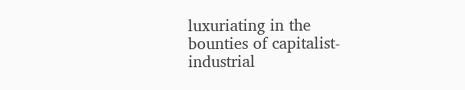luxuriating in the bounties of capitalist-industrial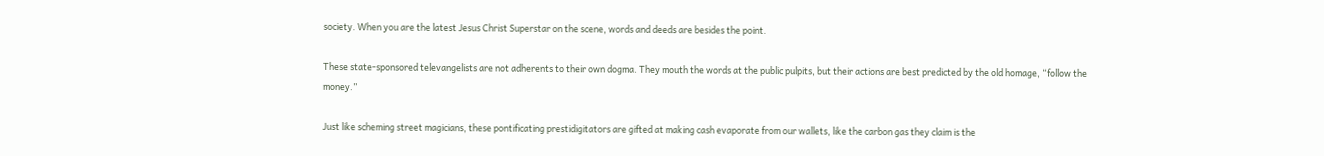society. When you are the latest Jesus Christ Superstar on the scene, words and deeds are besides the point.

These state-sponsored televangelists are not adherents to their own dogma. They mouth the words at the public pulpits, but their actions are best predicted by the old homage, “follow the money.”

Just like scheming street magicians, these pontificating prestidigitators are gifted at making cash evaporate from our wallets, like the carbon gas they claim is the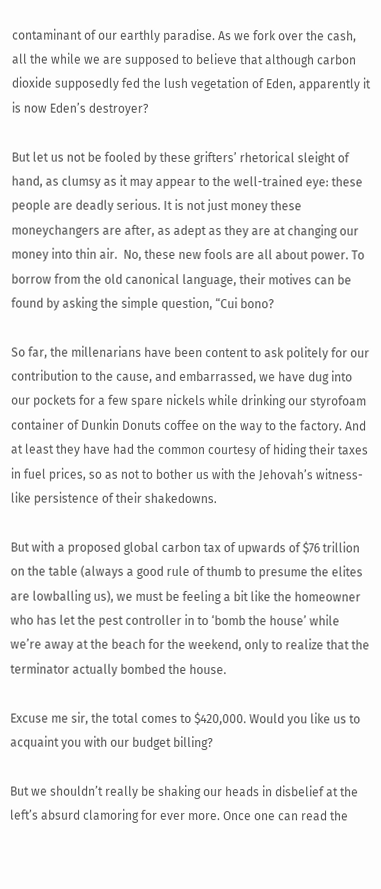contaminant of our earthly paradise. As we fork over the cash, all the while we are supposed to believe that although carbon dioxide supposedly fed the lush vegetation of Eden, apparently it is now Eden’s destroyer?

But let us not be fooled by these grifters’ rhetorical sleight of hand, as clumsy as it may appear to the well-trained eye: these people are deadly serious. It is not just money these moneychangers are after, as adept as they are at changing our money into thin air.  No, these new fools are all about power. To borrow from the old canonical language, their motives can be found by asking the simple question, “Cui bono?

So far, the millenarians have been content to ask politely for our contribution to the cause, and embarrassed, we have dug into our pockets for a few spare nickels while drinking our styrofoam container of Dunkin Donuts coffee on the way to the factory. And at least they have had the common courtesy of hiding their taxes in fuel prices, so as not to bother us with the Jehovah’s witness-like persistence of their shakedowns.

But with a proposed global carbon tax of upwards of $76 trillion on the table (always a good rule of thumb to presume the elites are lowballing us), we must be feeling a bit like the homeowner who has let the pest controller in to ‘bomb the house’ while we’re away at the beach for the weekend, only to realize that the terminator actually bombed the house.

Excuse me sir, the total comes to $420,000. Would you like us to acquaint you with our budget billing?

But we shouldn’t really be shaking our heads in disbelief at the left’s absurd clamoring for ever more. Once one can read the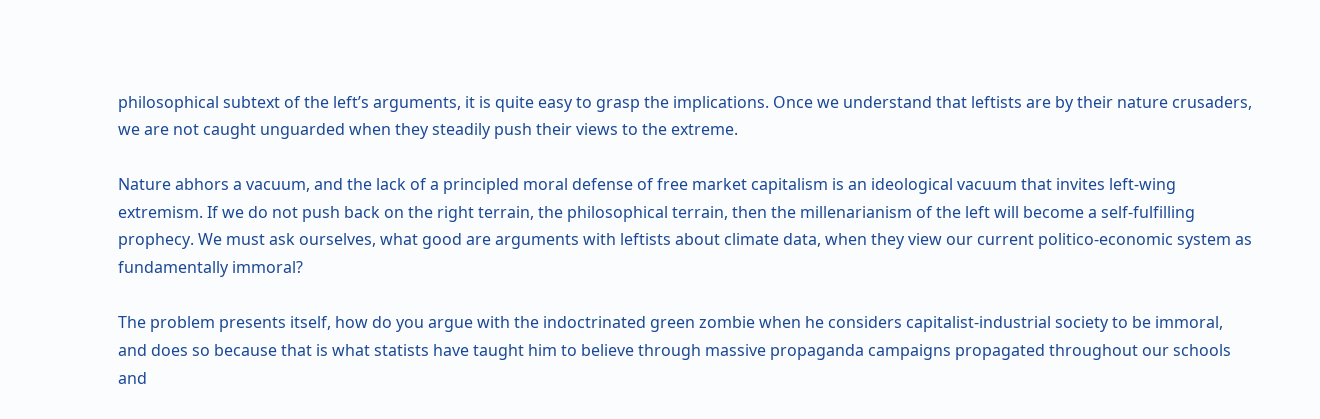philosophical subtext of the left’s arguments, it is quite easy to grasp the implications. Once we understand that leftists are by their nature crusaders, we are not caught unguarded when they steadily push their views to the extreme.

Nature abhors a vacuum, and the lack of a principled moral defense of free market capitalism is an ideological vacuum that invites left-wing extremism. If we do not push back on the right terrain, the philosophical terrain, then the millenarianism of the left will become a self-fulfilling prophecy. We must ask ourselves, what good are arguments with leftists about climate data, when they view our current politico-economic system as fundamentally immoral?

The problem presents itself, how do you argue with the indoctrinated green zombie when he considers capitalist-industrial society to be immoral, and does so because that is what statists have taught him to believe through massive propaganda campaigns propagated throughout our schools and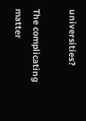universities?

The complicating matter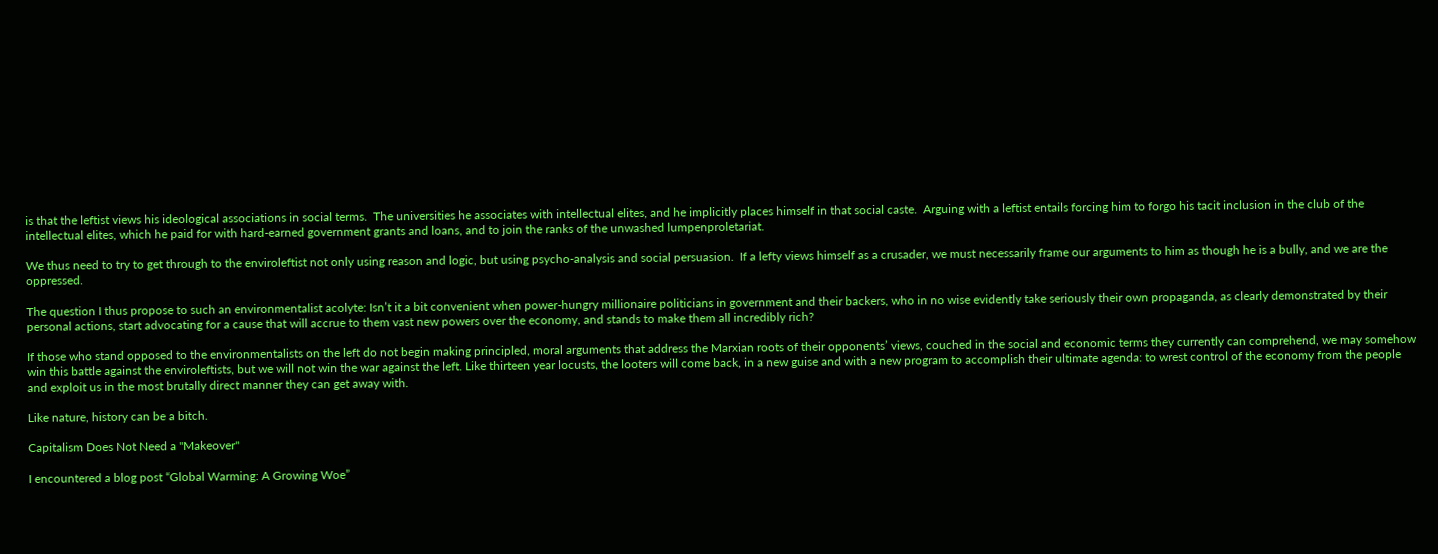is that the leftist views his ideological associations in social terms.  The universities he associates with intellectual elites, and he implicitly places himself in that social caste.  Arguing with a leftist entails forcing him to forgo his tacit inclusion in the club of the intellectual elites, which he paid for with hard-earned government grants and loans, and to join the ranks of the unwashed lumpenproletariat.

We thus need to try to get through to the enviroleftist not only using reason and logic, but using psycho-analysis and social persuasion.  If a lefty views himself as a crusader, we must necessarily frame our arguments to him as though he is a bully, and we are the oppressed.

The question I thus propose to such an environmentalist acolyte: Isn’t it a bit convenient when power-hungry millionaire politicians in government and their backers, who in no wise evidently take seriously their own propaganda, as clearly demonstrated by their personal actions, start advocating for a cause that will accrue to them vast new powers over the economy, and stands to make them all incredibly rich?

If those who stand opposed to the environmentalists on the left do not begin making principled, moral arguments that address the Marxian roots of their opponents’ views, couched in the social and economic terms they currently can comprehend, we may somehow win this battle against the enviroleftists, but we will not win the war against the left. Like thirteen year locusts, the looters will come back, in a new guise and with a new program to accomplish their ultimate agenda: to wrest control of the economy from the people and exploit us in the most brutally direct manner they can get away with.

Like nature, history can be a bitch.

Capitalism Does Not Need a "Makeover"

I encountered a blog post “Global Warming: A Growing Woe”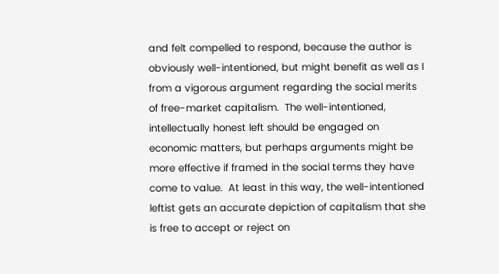and felt compelled to respond, because the author is obviously well-intentioned, but might benefit as well as I from a vigorous argument regarding the social merits of free-market capitalism.  The well-intentioned, intellectually honest left should be engaged on economic matters, but perhaps arguments might be more effective if framed in the social terms they have come to value.  At least in this way, the well-intentioned leftist gets an accurate depiction of capitalism that she is free to accept or reject on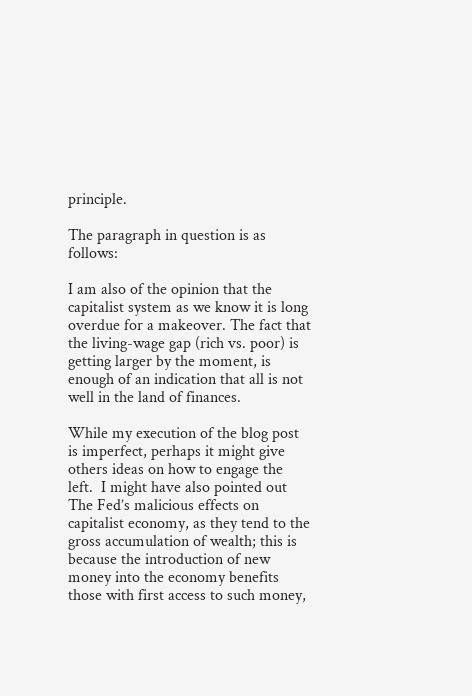principle.

The paragraph in question is as follows:

I am also of the opinion that the capitalist system as we know it is long overdue for a makeover. The fact that the living-wage gap (rich vs. poor) is getting larger by the moment, is enough of an indication that all is not well in the land of finances.

While my execution of the blog post is imperfect, perhaps it might give others ideas on how to engage the left.  I might have also pointed out The Fed’s malicious effects on capitalist economy, as they tend to the gross accumulation of wealth; this is because the introduction of new money into the economy benefits those with first access to such money,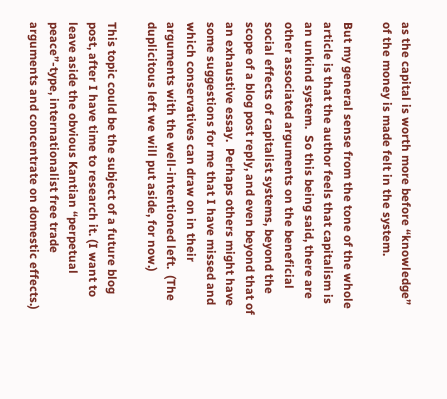as the capital is worth more before “knowledge” of the money is made felt in the system.

But my general sense from the tone of the whole article is that the author feels that capitalism is an unkind system.  So this being said, there are other associated arguments on the beneficial social effects of capitalist systems, beyond the scope of a blog post reply, and even beyond that of an exhaustive essay.  Perhaps others might have some suggestions for me that I have missed and which conservatives can draw on in their arguments with the well-intentioned left.  (The duplicitous left we will put aside, for now.)

This topic could be the subject of a future blog post, after I have time to research it. (I want to leave aside the obvious Kantian “perpetual peace”-type, internationalist free trade arguments and concentrate on domestic effects.)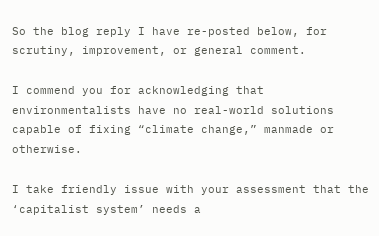So the blog reply I have re-posted below, for scrutiny, improvement, or general comment.

I commend you for acknowledging that environmentalists have no real-world solutions capable of fixing “climate change,” manmade or otherwise.

I take friendly issue with your assessment that the ‘capitalist system’ needs a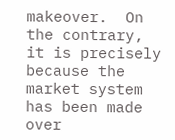makeover.  On the contrary, it is precisely because the market system has been made over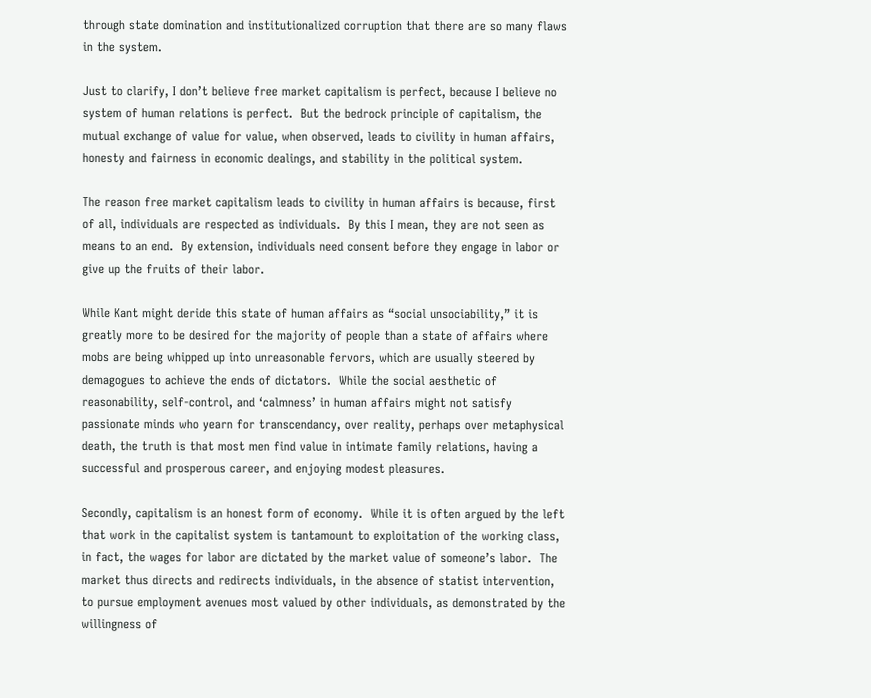through state domination and institutionalized corruption that there are so many flaws in the system.

Just to clarify, I don’t believe free market capitalism is perfect, because I believe no system of human relations is perfect.  But the bedrock principle of capitalism, the mutual exchange of value for value, when observed, leads to civility in human affairs, honesty and fairness in economic dealings, and stability in the political system.

The reason free market capitalism leads to civility in human affairs is because, first of all, individuals are respected as individuals.  By this I mean, they are not seen as means to an end.  By extension, individuals need consent before they engage in labor or give up the fruits of their labor.

While Kant might deride this state of human affairs as “social unsociability,” it is greatly more to be desired for the majority of people than a state of affairs where mobs are being whipped up into unreasonable fervors, which are usually steered by demagogues to achieve the ends of dictators.  While the social aesthetic of reasonability, self-control, and ‘calmness’ in human affairs might not satisfy passionate minds who yearn for transcendancy, over reality, perhaps over metaphysical death, the truth is that most men find value in intimate family relations, having a successful and prosperous career, and enjoying modest pleasures.

Secondly, capitalism is an honest form of economy.  While it is often argued by the left that work in the capitalist system is tantamount to exploitation of the working class, in fact, the wages for labor are dictated by the market value of someone’s labor.  The market thus directs and redirects individuals, in the absence of statist intervention, to pursue employment avenues most valued by other individuals, as demonstrated by the willingness of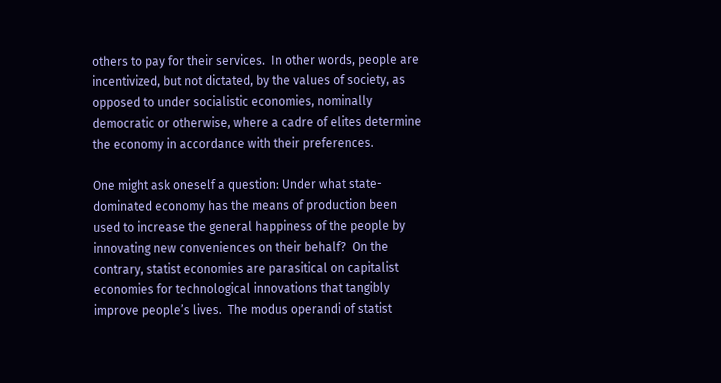others to pay for their services.  In other words, people are incentivized, but not dictated, by the values of society, as opposed to under socialistic economies, nominally democratic or otherwise, where a cadre of elites determine the economy in accordance with their preferences.

One might ask oneself a question: Under what state-dominated economy has the means of production been used to increase the general happiness of the people by innovating new conveniences on their behalf?  On the contrary, statist economies are parasitical on capitalist economies for technological innovations that tangibly improve people’s lives.  The modus operandi of statist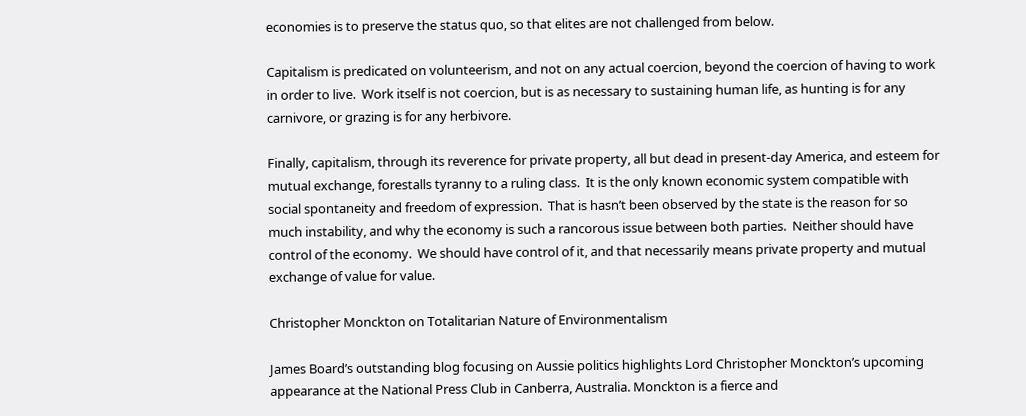economies is to preserve the status quo, so that elites are not challenged from below.

Capitalism is predicated on volunteerism, and not on any actual coercion, beyond the coercion of having to work in order to live.  Work itself is not coercion, but is as necessary to sustaining human life, as hunting is for any carnivore, or grazing is for any herbivore.

Finally, capitalism, through its reverence for private property, all but dead in present-day America, and esteem for mutual exchange, forestalls tyranny to a ruling class.  It is the only known economic system compatible with social spontaneity and freedom of expression.  That is hasn’t been observed by the state is the reason for so much instability, and why the economy is such a rancorous issue between both parties.  Neither should have control of the economy.  We should have control of it, and that necessarily means private property and mutual exchange of value for value.

Christopher Monckton on Totalitarian Nature of Environmentalism

James Board’s outstanding blog focusing on Aussie politics highlights Lord Christopher Monckton’s upcoming appearance at the National Press Club in Canberra, Australia. Monckton is a fierce and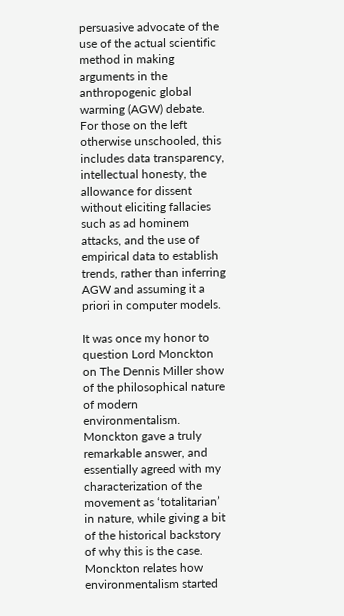persuasive advocate of the use of the actual scientific method in making arguments in the anthropogenic global warming (AGW) debate.  For those on the left otherwise unschooled, this includes data transparency, intellectual honesty, the allowance for dissent without eliciting fallacies such as ad hominem attacks, and the use of empirical data to establish trends, rather than inferring AGW and assuming it a priori in computer models.

It was once my honor to question Lord Monckton on The Dennis Miller show of the philosophical nature of modern environmentalism. Monckton gave a truly remarkable answer, and essentially agreed with my characterization of the movement as ‘totalitarian’ in nature, while giving a bit of the historical backstory of why this is the case. Monckton relates how environmentalism started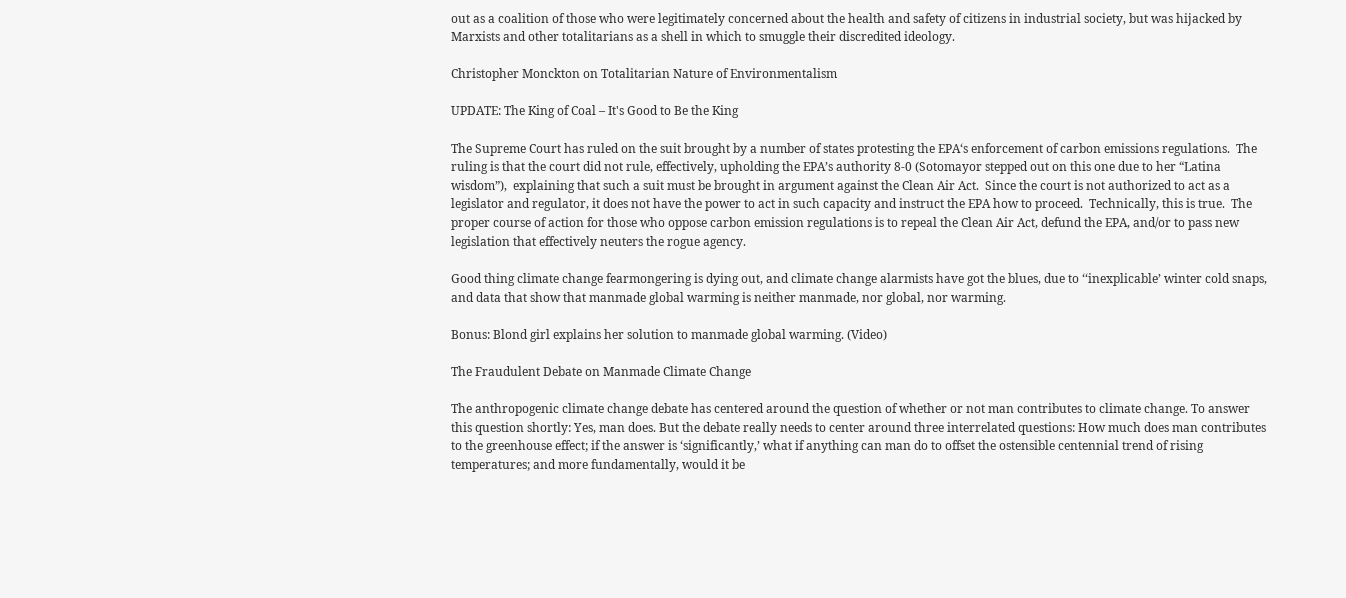out as a coalition of those who were legitimately concerned about the health and safety of citizens in industrial society, but was hijacked by Marxists and other totalitarians as a shell in which to smuggle their discredited ideology.

Christopher Monckton on Totalitarian Nature of Environmentalism

UPDATE: The King of Coal – It's Good to Be the King

The Supreme Court has ruled on the suit brought by a number of states protesting the EPA‘s enforcement of carbon emissions regulations.  The ruling is that the court did not rule, effectively, upholding the EPA’s authority 8-0 (Sotomayor stepped out on this one due to her “Latina wisdom”),  explaining that such a suit must be brought in argument against the Clean Air Act.  Since the court is not authorized to act as a legislator and regulator, it does not have the power to act in such capacity and instruct the EPA how to proceed.  Technically, this is true.  The proper course of action for those who oppose carbon emission regulations is to repeal the Clean Air Act, defund the EPA, and/or to pass new legislation that effectively neuters the rogue agency.

Good thing climate change fearmongering is dying out, and climate change alarmists have got the blues, due to ‘‘inexplicable’ winter cold snaps, and data that show that manmade global warming is neither manmade, nor global, nor warming.

Bonus: Blond girl explains her solution to manmade global warming. (Video)

The Fraudulent Debate on Manmade Climate Change

The anthropogenic climate change debate has centered around the question of whether or not man contributes to climate change. To answer this question shortly: Yes, man does. But the debate really needs to center around three interrelated questions: How much does man contributes to the greenhouse effect; if the answer is ‘significantly,’ what if anything can man do to offset the ostensible centennial trend of rising temperatures; and more fundamentally, would it be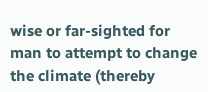wise or far-sighted for man to attempt to change the climate (thereby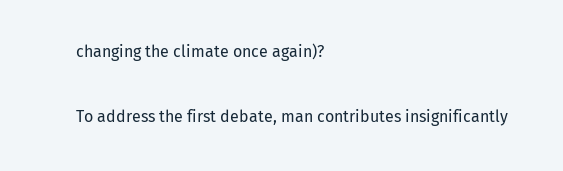changing the climate once again)?

To address the first debate, man contributes insignificantly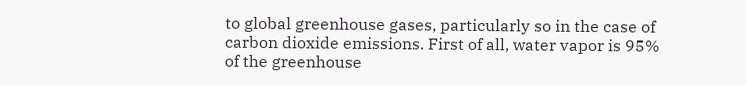to global greenhouse gases, particularly so in the case of carbon dioxide emissions. First of all, water vapor is 95% of the greenhouse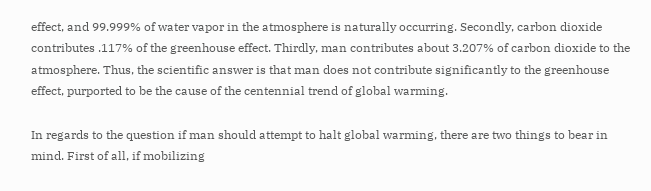effect, and 99.999% of water vapor in the atmosphere is naturally occurring. Secondly, carbon dioxide contributes .117% of the greenhouse effect. Thirdly, man contributes about 3.207% of carbon dioxide to the atmosphere. Thus, the scientific answer is that man does not contribute significantly to the greenhouse effect, purported to be the cause of the centennial trend of global warming.

In regards to the question if man should attempt to halt global warming, there are two things to bear in mind. First of all, if mobilizing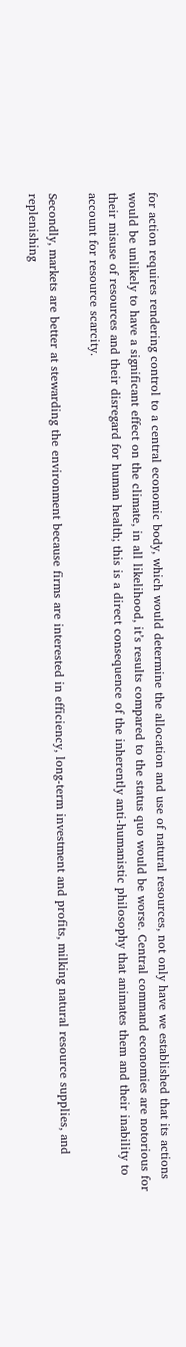for action requires rendering control to a central economic body, which would determine the allocation and use of natural resources, not only have we established that its actions would be unlikely to have a significant effect on the climate, in all likelihood, it’s results compared to the status quo would be worse. Central command economies are notorious for their misuse of resources and their disregard for human health; this is a direct consequence of the inherently anti-humanistic philosophy that animates them and their inability to account for resource scarcity.

Secondly, markets are better at stewarding the environment because firms are interested in efficiency, long-term investment and profits, milking natural resource supplies, and replenishing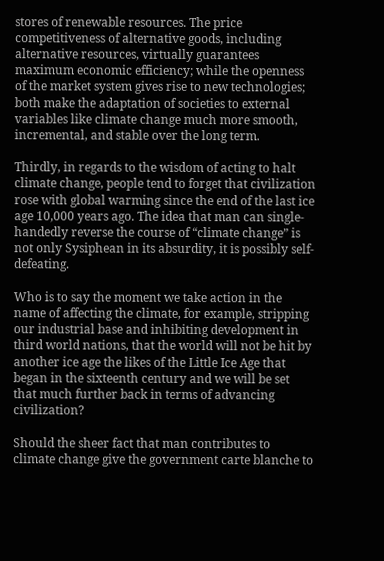stores of renewable resources. The price competitiveness of alternative goods, including alternative resources, virtually guarantees maximum economic efficiency; while the openness of the market system gives rise to new technologies; both make the adaptation of societies to external variables like climate change much more smooth, incremental, and stable over the long term.

Thirdly, in regards to the wisdom of acting to halt climate change, people tend to forget that civilization rose with global warming since the end of the last ice age 10,000 years ago. The idea that man can single-handedly reverse the course of “climate change” is not only Sysiphean in its absurdity, it is possibly self-defeating.

Who is to say the moment we take action in the name of affecting the climate, for example, stripping our industrial base and inhibiting development in third world nations, that the world will not be hit by another ice age the likes of the Little Ice Age that began in the sixteenth century and we will be set that much further back in terms of advancing civilization?

Should the sheer fact that man contributes to climate change give the government carte blanche to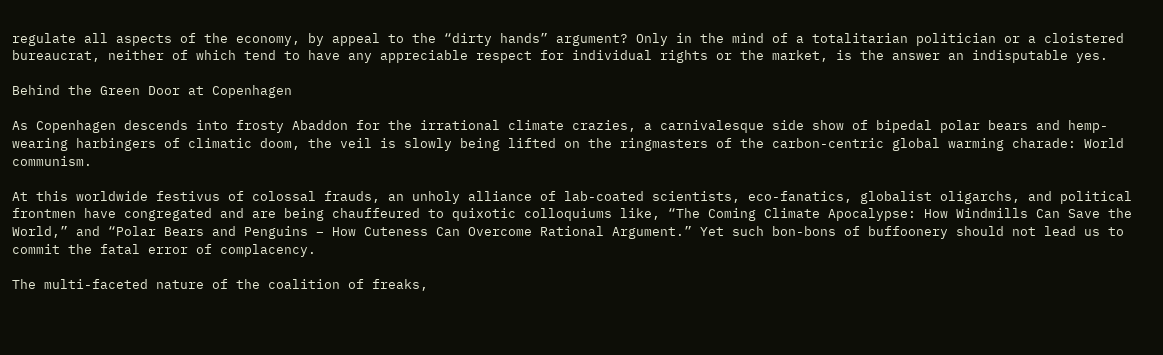regulate all aspects of the economy, by appeal to the “dirty hands” argument? Only in the mind of a totalitarian politician or a cloistered bureaucrat, neither of which tend to have any appreciable respect for individual rights or the market, is the answer an indisputable yes.

Behind the Green Door at Copenhagen

As Copenhagen descends into frosty Abaddon for the irrational climate crazies, a carnivalesque side show of bipedal polar bears and hemp-wearing harbingers of climatic doom, the veil is slowly being lifted on the ringmasters of the carbon-centric global warming charade: World communism.

At this worldwide festivus of colossal frauds, an unholy alliance of lab-coated scientists, eco-fanatics, globalist oligarchs, and political frontmen have congregated and are being chauffeured to quixotic colloquiums like, “The Coming Climate Apocalypse: How Windmills Can Save the World,” and “Polar Bears and Penguins – How Cuteness Can Overcome Rational Argument.” Yet such bon-bons of buffoonery should not lead us to commit the fatal error of complacency.

The multi-faceted nature of the coalition of freaks,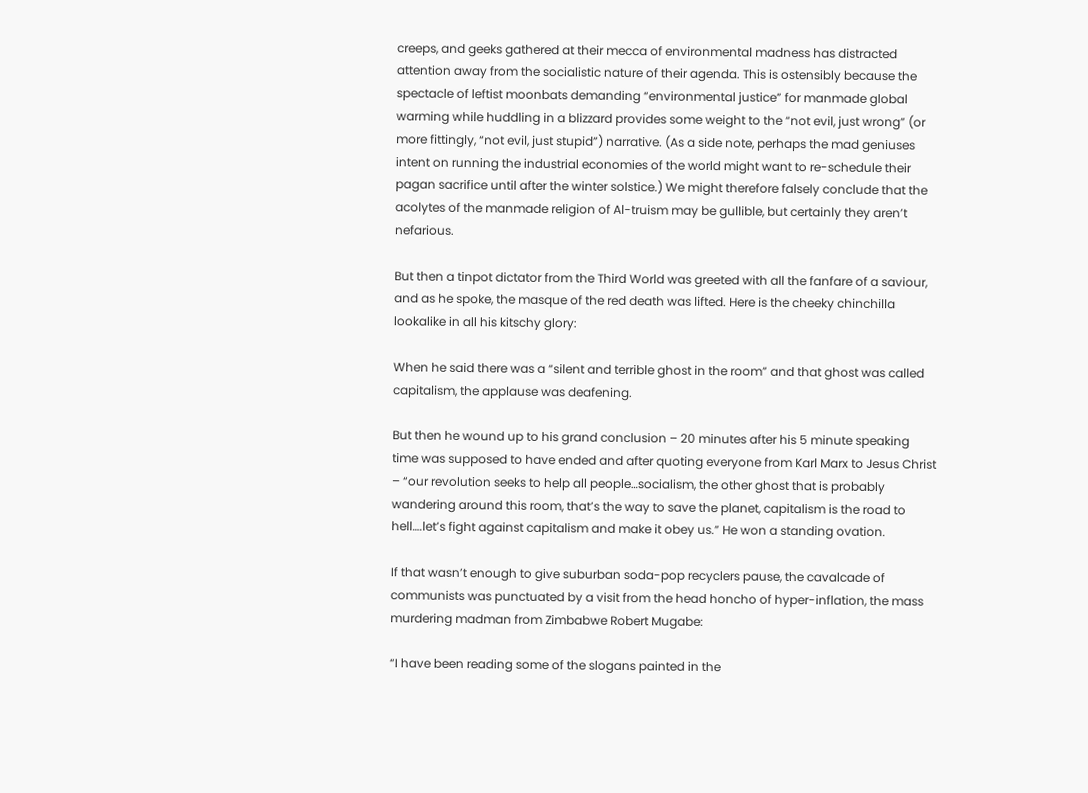creeps, and geeks gathered at their mecca of environmental madness has distracted attention away from the socialistic nature of their agenda. This is ostensibly because the spectacle of leftist moonbats demanding “environmental justice” for manmade global warming while huddling in a blizzard provides some weight to the “not evil, just wrong” (or more fittingly, “not evil, just stupid”) narrative. (As a side note, perhaps the mad geniuses intent on running the industrial economies of the world might want to re-schedule their pagan sacrifice until after the winter solstice.) We might therefore falsely conclude that the acolytes of the manmade religion of Al-truism may be gullible, but certainly they aren’t nefarious.

But then a tinpot dictator from the Third World was greeted with all the fanfare of a saviour, and as he spoke, the masque of the red death was lifted. Here is the cheeky chinchilla lookalike in all his kitschy glory:

When he said there was a “silent and terrible ghost in the room” and that ghost was called capitalism, the applause was deafening.

But then he wound up to his grand conclusion – 20 minutes after his 5 minute speaking time was supposed to have ended and after quoting everyone from Karl Marx to Jesus Christ – “our revolution seeks to help all people…socialism, the other ghost that is probably wandering around this room, that’s the way to save the planet, capitalism is the road to hell….let’s fight against capitalism and make it obey us.” He won a standing ovation.

If that wasn’t enough to give suburban soda-pop recyclers pause, the cavalcade of communists was punctuated by a visit from the head honcho of hyper-inflation, the mass murdering madman from Zimbabwe Robert Mugabe:

“I have been reading some of the slogans painted in the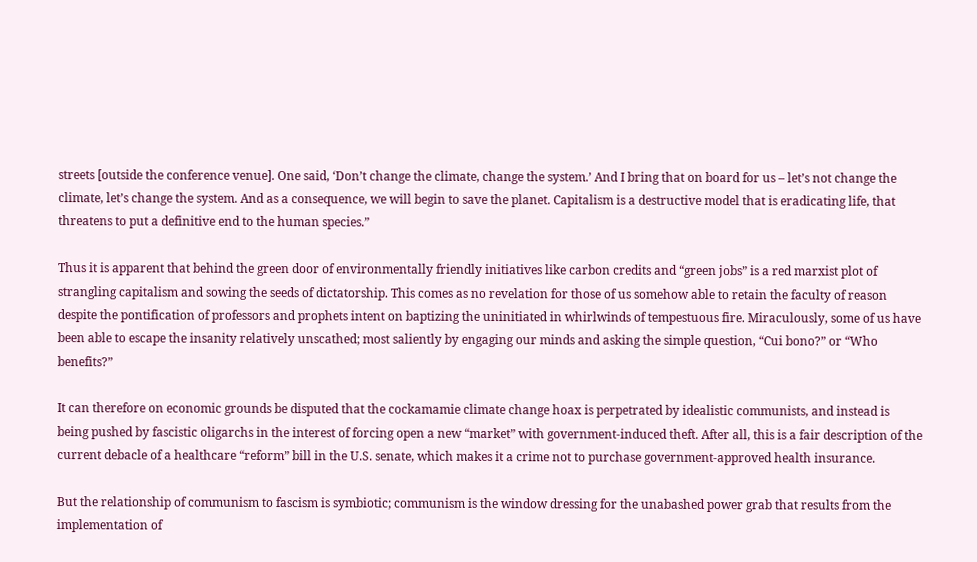streets [outside the conference venue]. One said, ‘Don’t change the climate, change the system.’ And I bring that on board for us – let’s not change the climate, let’s change the system. And as a consequence, we will begin to save the planet. Capitalism is a destructive model that is eradicating life, that threatens to put a definitive end to the human species.”

Thus it is apparent that behind the green door of environmentally friendly initiatives like carbon credits and “green jobs” is a red marxist plot of strangling capitalism and sowing the seeds of dictatorship. This comes as no revelation for those of us somehow able to retain the faculty of reason despite the pontification of professors and prophets intent on baptizing the uninitiated in whirlwinds of tempestuous fire. Miraculously, some of us have been able to escape the insanity relatively unscathed; most saliently by engaging our minds and asking the simple question, “Cui bono?” or “Who benefits?”

It can therefore on economic grounds be disputed that the cockamamie climate change hoax is perpetrated by idealistic communists, and instead is being pushed by fascistic oligarchs in the interest of forcing open a new “market” with government-induced theft. After all, this is a fair description of the current debacle of a healthcare “reform” bill in the U.S. senate, which makes it a crime not to purchase government-approved health insurance.

But the relationship of communism to fascism is symbiotic; communism is the window dressing for the unabashed power grab that results from the implementation of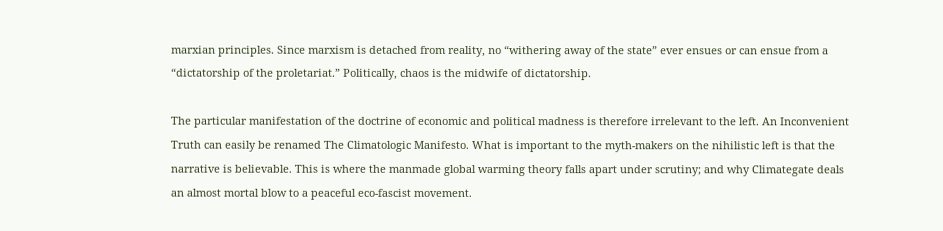marxian principles. Since marxism is detached from reality, no “withering away of the state” ever ensues or can ensue from a “dictatorship of the proletariat.” Politically, chaos is the midwife of dictatorship.

The particular manifestation of the doctrine of economic and political madness is therefore irrelevant to the left. An Inconvenient Truth can easily be renamed The Climatologic Manifesto. What is important to the myth-makers on the nihilistic left is that the narrative is believable. This is where the manmade global warming theory falls apart under scrutiny; and why Climategate deals an almost mortal blow to a peaceful eco-fascist movement.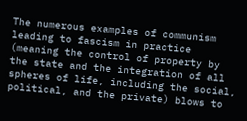The numerous examples of communism leading to fascism in practice (meaning the control of property by the state and the integration of all spheres of life, including the social, political, and the private) blows to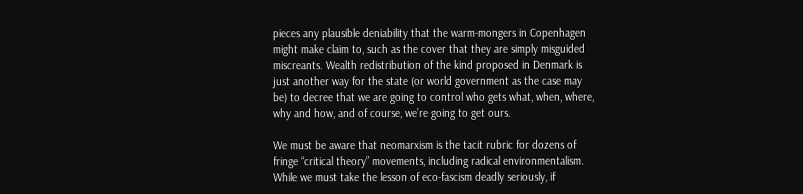pieces any plausible deniability that the warm-mongers in Copenhagen might make claim to, such as the cover that they are simply misguided miscreants. Wealth redistribution of the kind proposed in Denmark is just another way for the state (or world government as the case may be) to decree that we are going to control who gets what, when, where, why and how, and of course, we’re going to get ours.

We must be aware that neomarxism is the tacit rubric for dozens of fringe “critical theory” movements, including radical environmentalism. While we must take the lesson of eco-fascism deadly seriously, if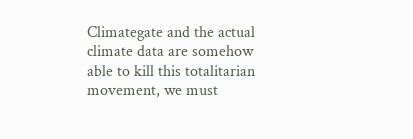Climategate and the actual climate data are somehow able to kill this totalitarian movement, we must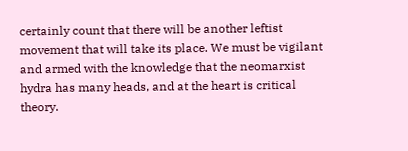certainly count that there will be another leftist movement that will take its place. We must be vigilant and armed with the knowledge that the neomarxist hydra has many heads, and at the heart is critical theory.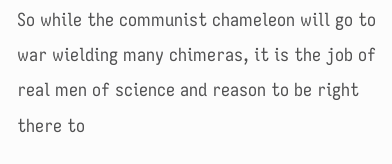So while the communist chameleon will go to war wielding many chimeras, it is the job of real men of science and reason to be right there to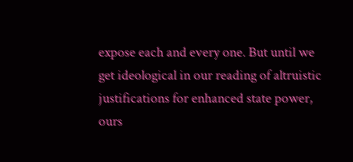expose each and every one. But until we get ideological in our reading of altruistic justifications for enhanced state power, ours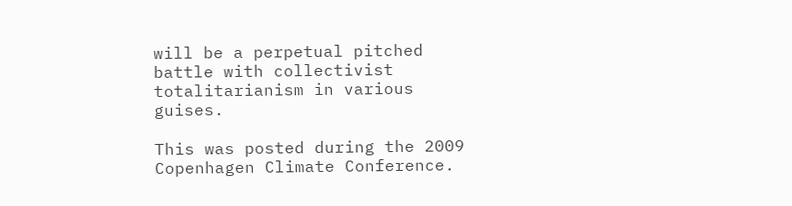will be a perpetual pitched battle with collectivist totalitarianism in various guises.

This was posted during the 2009 Copenhagen Climate Conference.